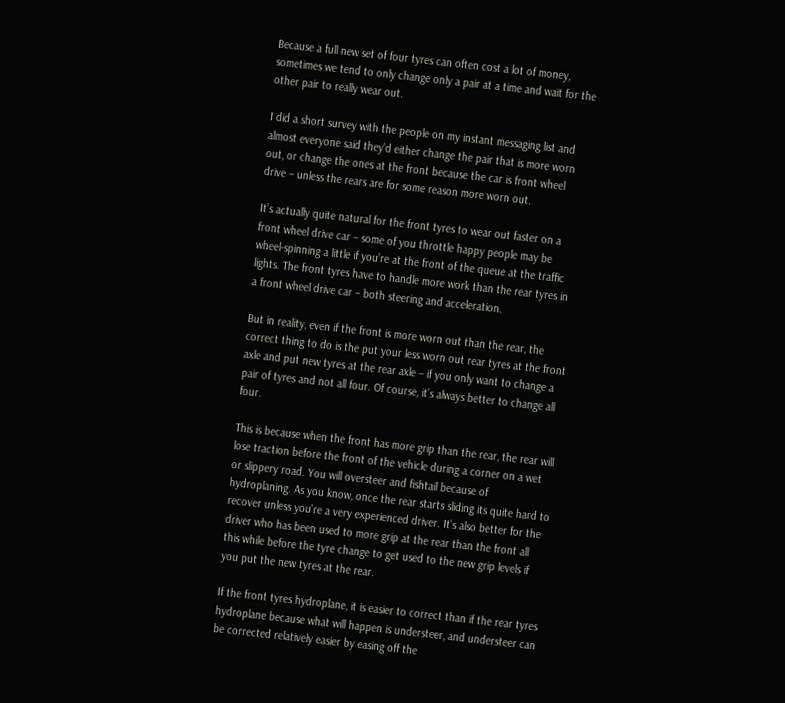Because a full new set of four tyres can often cost a lot of money, sometimes we tend to only change only a pair at a time and wait for the other pair to really wear out.

I did a short survey with the people on my instant messaging list and almost everyone said they’d either change the pair that is more worn out, or change the ones at the front because the car is front wheel drive – unless the rears are for some reason more worn out.

It’s actually quite natural for the front tyres to wear out faster on a front wheel drive car – some of you throttle happy people may be wheel-spinning a little if you’re at the front of the queue at the traffic lights. The front tyres have to handle more work than the rear tyres in a front wheel drive car – both steering and acceleration.

But in reality, even if the front is more worn out than the rear, the correct thing to do is the put your less worn out rear tyres at the front axle and put new tyres at the rear axle – if you only want to change a pair of tyres and not all four. Of course, it’s always better to change all four.

This is because when the front has more grip than the rear, the rear will lose traction before the front of the vehicle during a corner on a wet or slippery road. You will oversteer and fishtail because of hydroplaning. As you know, once the rear starts sliding its quite hard to recover unless you’re a very experienced driver. It’s also better for the driver who has been used to more grip at the rear than the front all this while before the tyre change to get used to the new grip levels if you put the new tyres at the rear.

If the front tyres hydroplane, it is easier to correct than if the rear tyres hydroplane because what will happen is understeer, and understeer can be corrected relatively easier by easing off the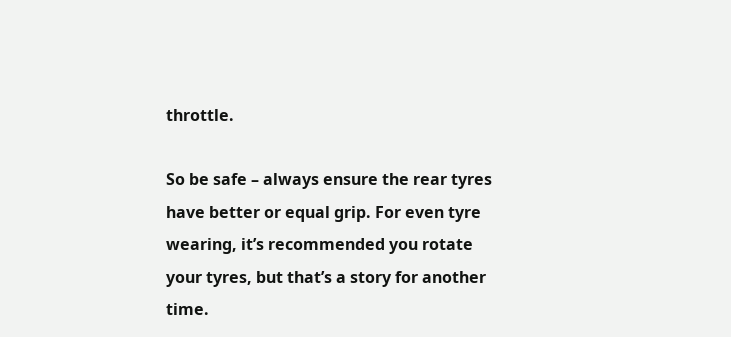throttle.

So be safe – always ensure the rear tyres have better or equal grip. For even tyre wearing, it’s recommended you rotate your tyres, but that’s a story for another time.